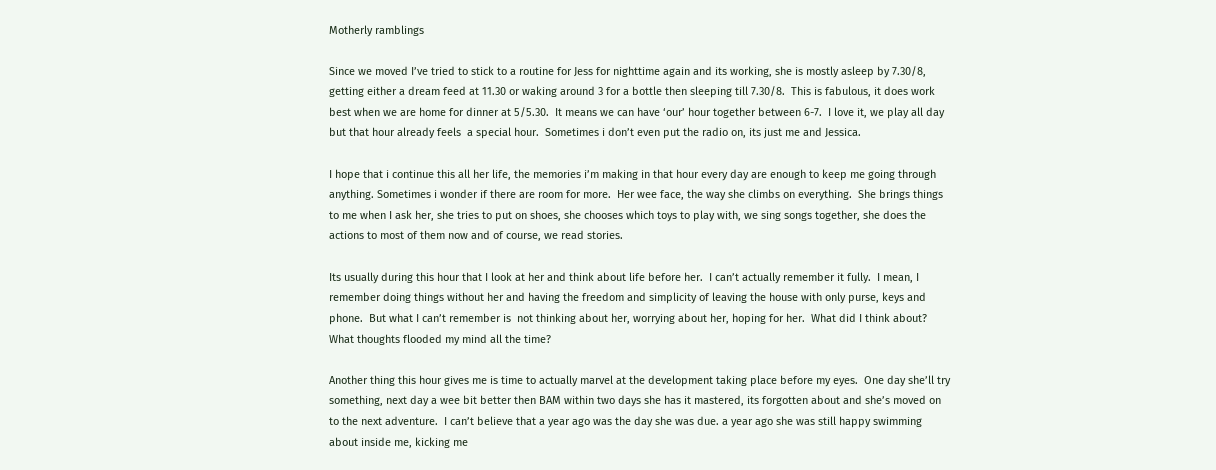Motherly ramblings

Since we moved I’ve tried to stick to a routine for Jess for nighttime again and its working, she is mostly asleep by 7.30/8, getting either a dream feed at 11.30 or waking around 3 for a bottle then sleeping till 7.30/8.  This is fabulous, it does work best when we are home for dinner at 5/5.30.  It means we can have ‘our’ hour together between 6-7.  I love it, we play all day but that hour already feels  a special hour.  Sometimes i don’t even put the radio on, its just me and Jessica.

I hope that i continue this all her life, the memories i’m making in that hour every day are enough to keep me going through anything. Sometimes i wonder if there are room for more.  Her wee face, the way she climbs on everything.  She brings things to me when I ask her, she tries to put on shoes, she chooses which toys to play with, we sing songs together, she does the actions to most of them now and of course, we read stories.

Its usually during this hour that I look at her and think about life before her.  I can’t actually remember it fully.  I mean, I remember doing things without her and having the freedom and simplicity of leaving the house with only purse, keys and phone.  But what I can’t remember is  not thinking about her, worrying about her, hoping for her.  What did I think about? What thoughts flooded my mind all the time?

Another thing this hour gives me is time to actually marvel at the development taking place before my eyes.  One day she’ll try something, next day a wee bit better then BAM within two days she has it mastered, its forgotten about and she’s moved on to the next adventure.  I can’t believe that a year ago was the day she was due. a year ago she was still happy swimming about inside me, kicking me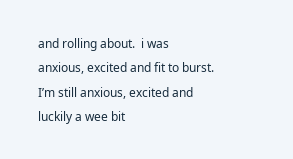and rolling about.  i was anxious, excited and fit to burst.  I’m still anxious, excited and luckily a wee bit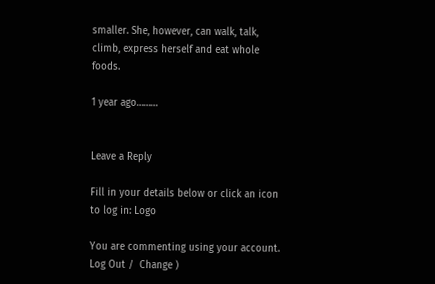smaller. She, however, can walk, talk, climb, express herself and eat whole foods.

1 year ago………


Leave a Reply

Fill in your details below or click an icon to log in: Logo

You are commenting using your account. Log Out /  Change )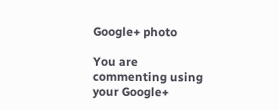Google+ photo

You are commenting using your Google+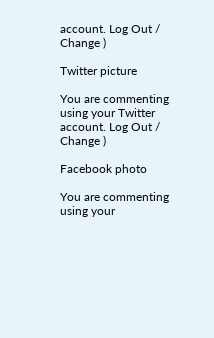account. Log Out /  Change )

Twitter picture

You are commenting using your Twitter account. Log Out /  Change )

Facebook photo

You are commenting using your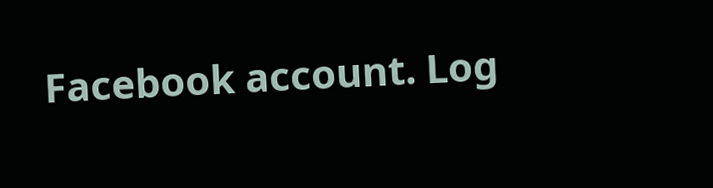Facebook account. Log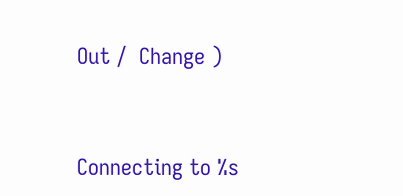Out /  Change )


Connecting to %s